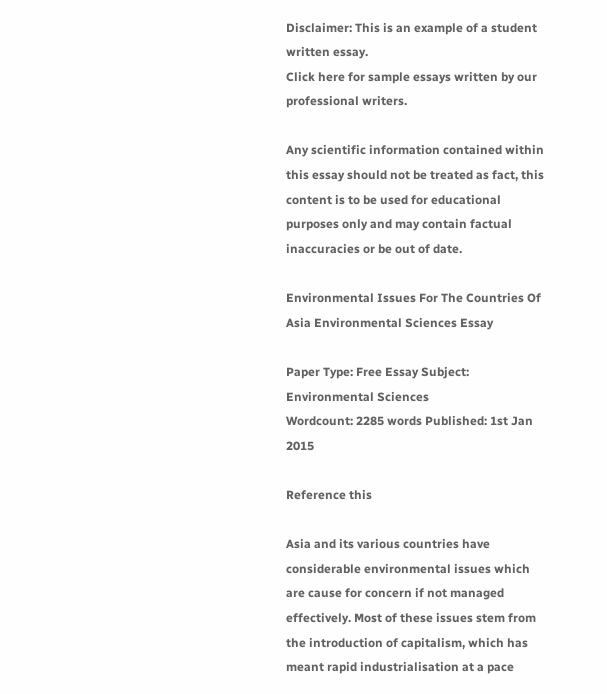Disclaimer: This is an example of a student written essay.
Click here for sample essays written by our professional writers.

Any scientific information contained within this essay should not be treated as fact, this content is to be used for educational purposes only and may contain factual inaccuracies or be out of date.

Environmental Issues For The Countries Of Asia Environmental Sciences Essay

Paper Type: Free Essay Subject: Environmental Sciences
Wordcount: 2285 words Published: 1st Jan 2015

Reference this

Asia and its various countries have considerable environmental issues which are cause for concern if not managed effectively. Most of these issues stem from the introduction of capitalism, which has meant rapid industrialisation at a pace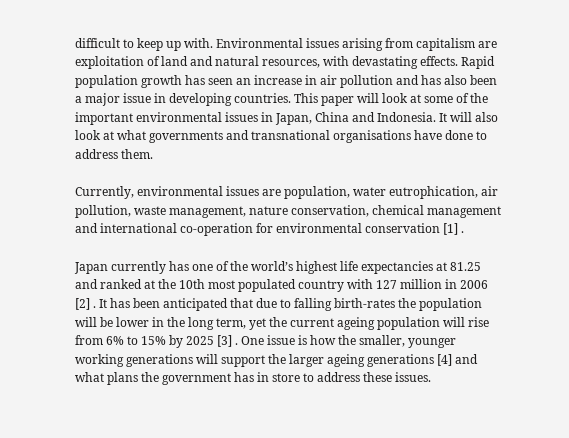difficult to keep up with. Environmental issues arising from capitalism are exploitation of land and natural resources, with devastating effects. Rapid population growth has seen an increase in air pollution and has also been a major issue in developing countries. This paper will look at some of the important environmental issues in Japan, China and Indonesia. It will also look at what governments and transnational organisations have done to address them.

Currently, environmental issues are population, water eutrophication, air pollution, waste management, nature conservation, chemical management and international co-operation for environmental conservation [1] .

Japan currently has one of the world’s highest life expectancies at 81.25 and ranked at the 10th most populated country with 127 million in 2006 [2] . It has been anticipated that due to falling birth-rates the population will be lower in the long term, yet the current ageing population will rise from 6% to 15% by 2025 [3] . One issue is how the smaller, younger working generations will support the larger ageing generations [4] and what plans the government has in store to address these issues.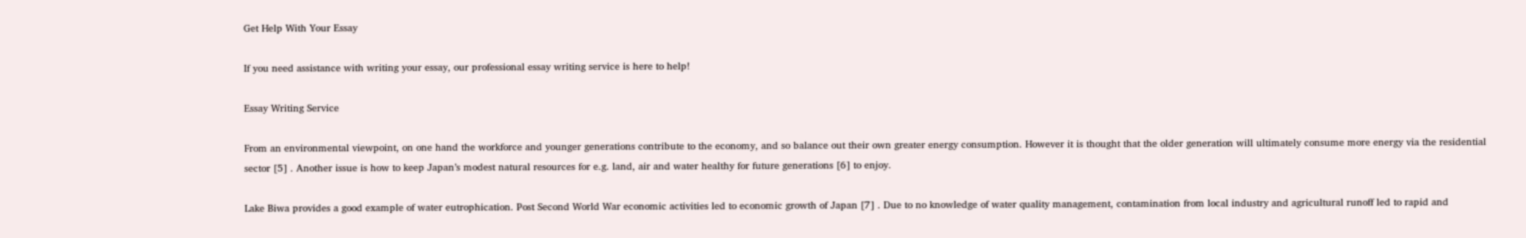Get Help With Your Essay

If you need assistance with writing your essay, our professional essay writing service is here to help!

Essay Writing Service

From an environmental viewpoint, on one hand the workforce and younger generations contribute to the economy, and so balance out their own greater energy consumption. However it is thought that the older generation will ultimately consume more energy via the residential sector [5] . Another issue is how to keep Japan’s modest natural resources for e.g. land, air and water healthy for future generations [6] to enjoy.

Lake Biwa provides a good example of water eutrophication. Post Second World War economic activities led to economic growth of Japan [7] . Due to no knowledge of water quality management, contamination from local industry and agricultural runoff led to rapid and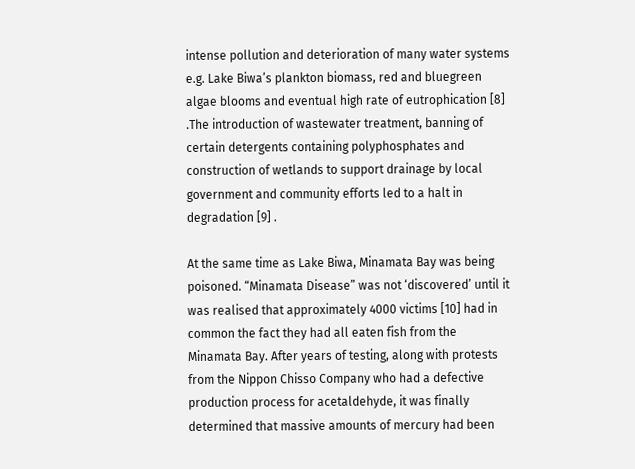intense pollution and deterioration of many water systems e.g. Lake Biwa’s plankton biomass, red and bluegreen algae blooms and eventual high rate of eutrophication [8] .The introduction of wastewater treatment, banning of certain detergents containing polyphosphates and construction of wetlands to support drainage by local government and community efforts led to a halt in degradation [9] .

At the same time as Lake Biwa, Minamata Bay was being poisoned. “Minamata Disease” was not ‘discovered’ until it was realised that approximately 4000 victims [10] had in common the fact they had all eaten fish from the Minamata Bay. After years of testing, along with protests from the Nippon Chisso Company who had a defective production process for acetaldehyde, it was finally determined that massive amounts of mercury had been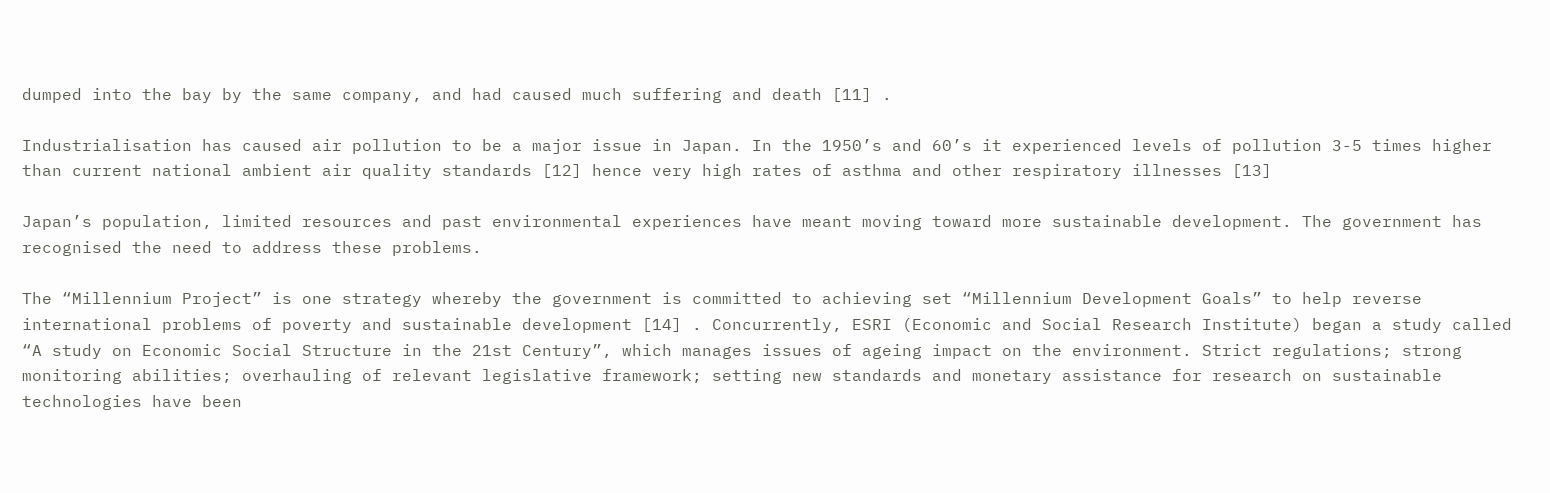dumped into the bay by the same company, and had caused much suffering and death [11] .

Industrialisation has caused air pollution to be a major issue in Japan. In the 1950’s and 60’s it experienced levels of pollution 3-5 times higher than current national ambient air quality standards [12] hence very high rates of asthma and other respiratory illnesses [13]

Japan’s population, limited resources and past environmental experiences have meant moving toward more sustainable development. The government has recognised the need to address these problems.

The “Millennium Project” is one strategy whereby the government is committed to achieving set “Millennium Development Goals” to help reverse international problems of poverty and sustainable development [14] . Concurrently, ESRI (Economic and Social Research Institute) began a study called “A study on Economic Social Structure in the 21st Century”, which manages issues of ageing impact on the environment. Strict regulations; strong monitoring abilities; overhauling of relevant legislative framework; setting new standards and monetary assistance for research on sustainable technologies have been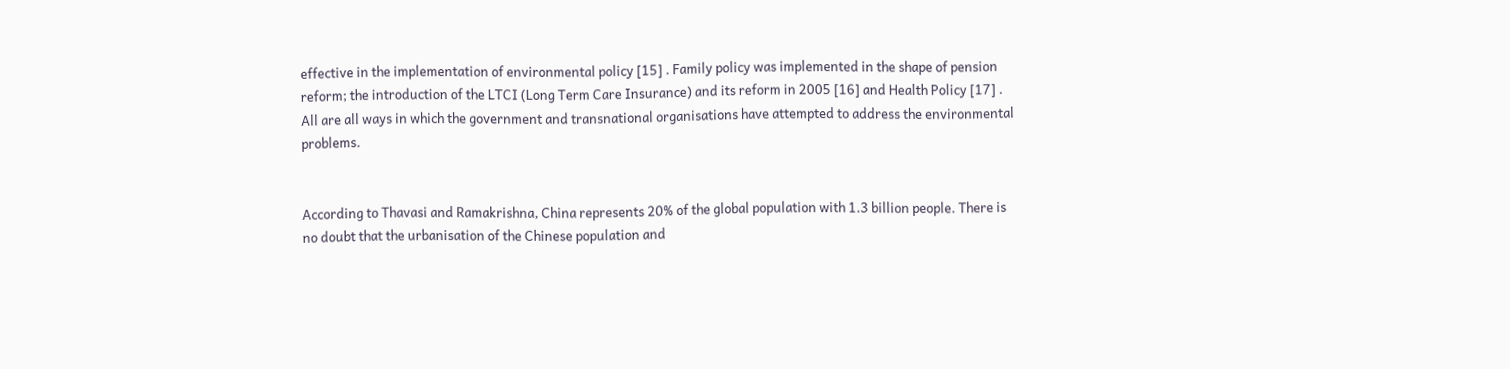effective in the implementation of environmental policy [15] . Family policy was implemented in the shape of pension reform; the introduction of the LTCI (Long Term Care Insurance) and its reform in 2005 [16] and Health Policy [17] . All are all ways in which the government and transnational organisations have attempted to address the environmental problems.


According to Thavasi and Ramakrishna, China represents 20% of the global population with 1.3 billion people. There is no doubt that the urbanisation of the Chinese population and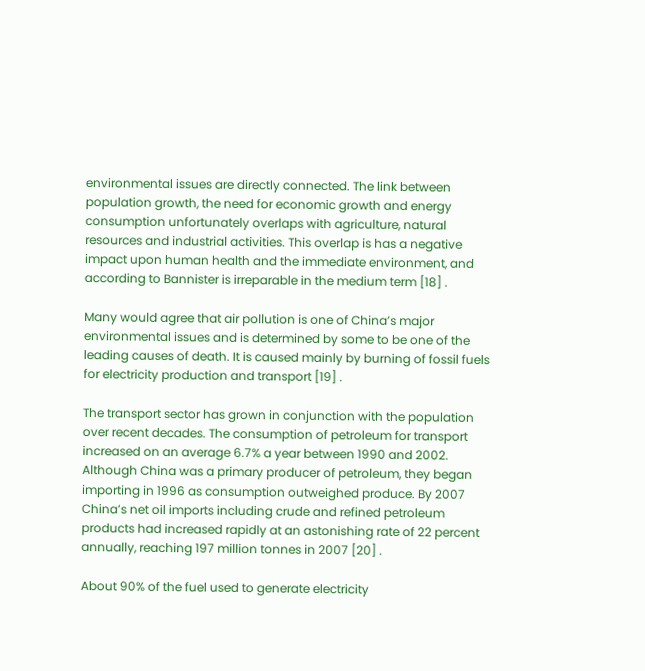environmental issues are directly connected. The link between population growth, the need for economic growth and energy consumption unfortunately overlaps with agriculture, natural resources and industrial activities. This overlap is has a negative impact upon human health and the immediate environment, and according to Bannister is irreparable in the medium term [18] .

Many would agree that air pollution is one of China’s major environmental issues and is determined by some to be one of the leading causes of death. It is caused mainly by burning of fossil fuels for electricity production and transport [19] .

The transport sector has grown in conjunction with the population over recent decades. The consumption of petroleum for transport increased on an average 6.7% a year between 1990 and 2002. Although China was a primary producer of petroleum, they began importing in 1996 as consumption outweighed produce. By 2007 China’s net oil imports including crude and refined petroleum products had increased rapidly at an astonishing rate of 22 percent annually, reaching 197 million tonnes in 2007 [20] .

About 90% of the fuel used to generate electricity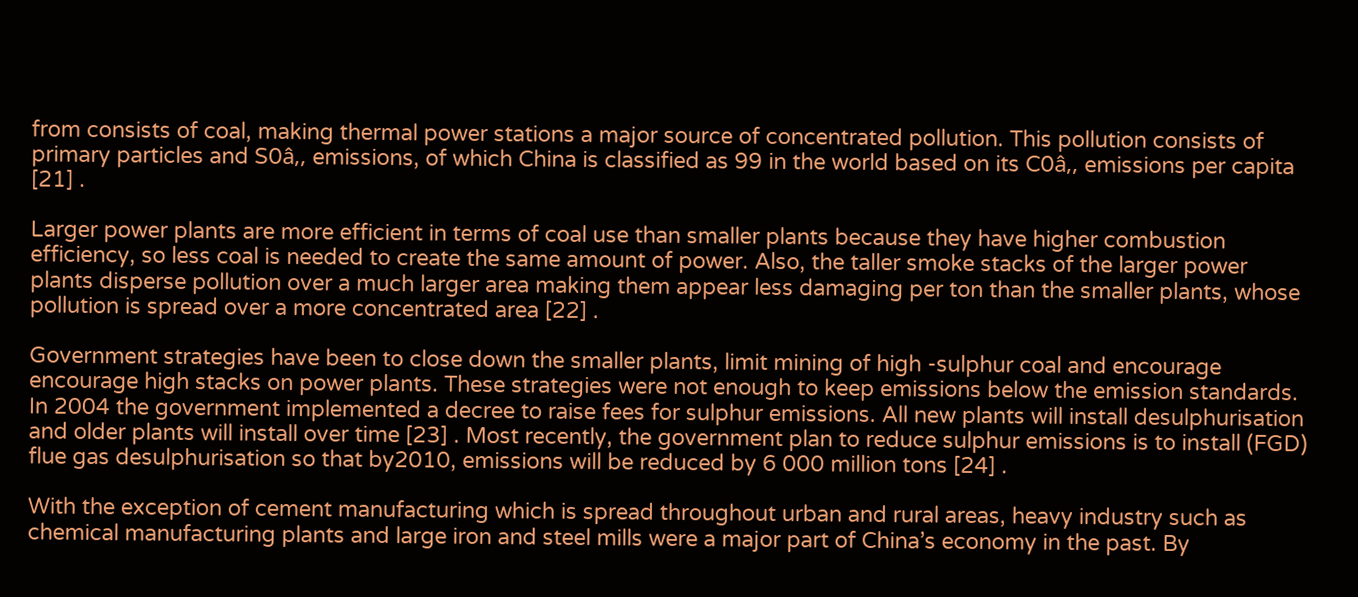from consists of coal, making thermal power stations a major source of concentrated pollution. This pollution consists of primary particles and S0â‚‚ emissions, of which China is classified as 99 in the world based on its C0â‚‚ emissions per capita [21] .

Larger power plants are more efficient in terms of coal use than smaller plants because they have higher combustion efficiency, so less coal is needed to create the same amount of power. Also, the taller smoke stacks of the larger power plants disperse pollution over a much larger area making them appear less damaging per ton than the smaller plants, whose pollution is spread over a more concentrated area [22] .

Government strategies have been to close down the smaller plants, limit mining of high -sulphur coal and encourage encourage high stacks on power plants. These strategies were not enough to keep emissions below the emission standards. In 2004 the government implemented a decree to raise fees for sulphur emissions. All new plants will install desulphurisation and older plants will install over time [23] . Most recently, the government plan to reduce sulphur emissions is to install (FGD) flue gas desulphurisation so that by2010, emissions will be reduced by 6 000 million tons [24] .

With the exception of cement manufacturing which is spread throughout urban and rural areas, heavy industry such as chemical manufacturing plants and large iron and steel mills were a major part of China’s economy in the past. By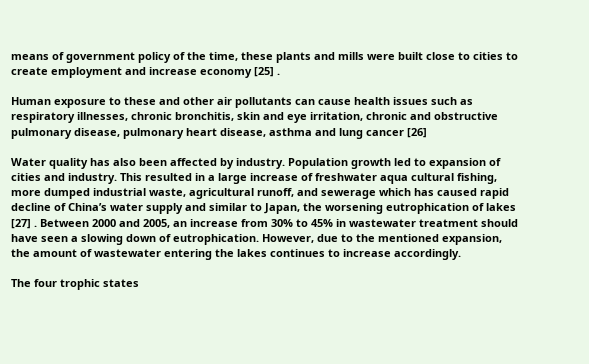means of government policy of the time, these plants and mills were built close to cities to create employment and increase economy [25] .

Human exposure to these and other air pollutants can cause health issues such as respiratory illnesses, chronic bronchitis, skin and eye irritation, chronic and obstructive pulmonary disease, pulmonary heart disease, asthma and lung cancer [26]

Water quality has also been affected by industry. Population growth led to expansion of cities and industry. This resulted in a large increase of freshwater aqua cultural fishing, more dumped industrial waste, agricultural runoff, and sewerage which has caused rapid decline of China’s water supply and similar to Japan, the worsening eutrophication of lakes [27] . Between 2000 and 2005, an increase from 30% to 45% in wastewater treatment should have seen a slowing down of eutrophication. However, due to the mentioned expansion, the amount of wastewater entering the lakes continues to increase accordingly.

The four trophic states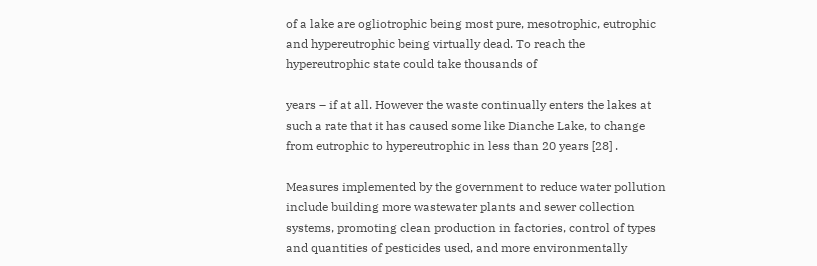of a lake are ogliotrophic being most pure, mesotrophic, eutrophic and hypereutrophic being virtually dead. To reach the hypereutrophic state could take thousands of

years – if at all. However the waste continually enters the lakes at such a rate that it has caused some like Dianche Lake, to change from eutrophic to hypereutrophic in less than 20 years [28] .

Measures implemented by the government to reduce water pollution include building more wastewater plants and sewer collection systems, promoting clean production in factories, control of types and quantities of pesticides used, and more environmentally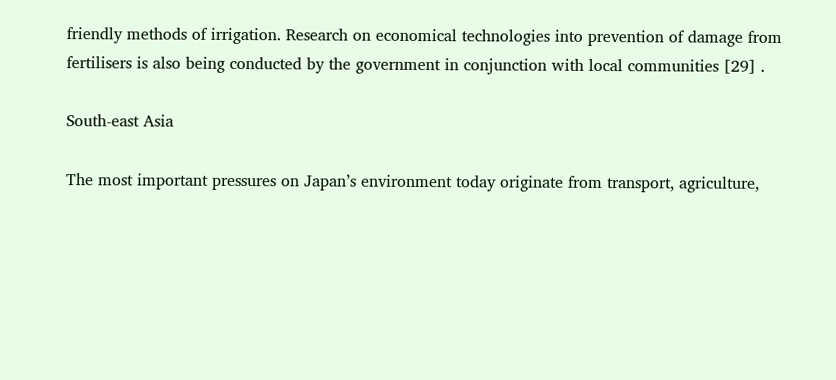friendly methods of irrigation. Research on economical technologies into prevention of damage from fertilisers is also being conducted by the government in conjunction with local communities [29] .

South-east Asia

The most important pressures on Japan’s environment today originate from transport, agriculture,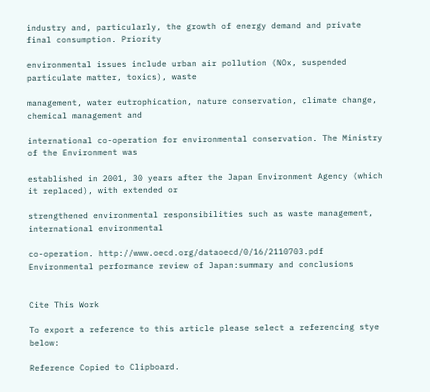industry and, particularly, the growth of energy demand and private final consumption. Priority

environmental issues include urban air pollution (NOx, suspended particulate matter, toxics), waste

management, water eutrophication, nature conservation, climate change, chemical management and

international co-operation for environmental conservation. The Ministry of the Environment was

established in 2001, 30 years after the Japan Environment Agency (which it replaced), with extended or

strengthened environmental responsibilities such as waste management, international environmental

co-operation. http://www.oecd.org/dataoecd/0/16/2110703.pdf Environmental performance review of Japan:summary and conclusions


Cite This Work

To export a reference to this article please select a referencing stye below:

Reference Copied to Clipboard.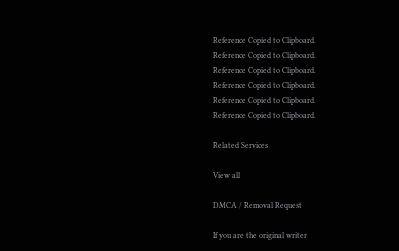Reference Copied to Clipboard.
Reference Copied to Clipboard.
Reference Copied to Clipboard.
Reference Copied to Clipboard.
Reference Copied to Clipboard.
Reference Copied to Clipboard.

Related Services

View all

DMCA / Removal Request

If you are the original writer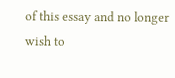of this essay and no longer wish to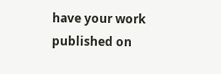have your work published on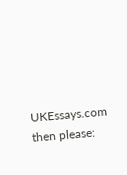UKEssays.com then please: